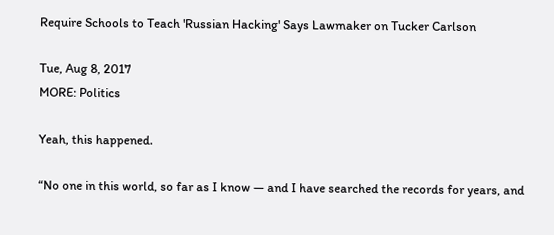Require Schools to Teach 'Russian Hacking' Says Lawmaker on Tucker Carlson

Tue, Aug 8, 2017
MORE: Politics

Yeah, this happened.

“No one in this world, so far as I know — and I have searched the records for years, and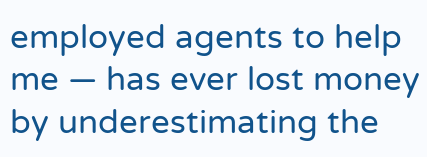employed agents to help me — has ever lost money by underestimating the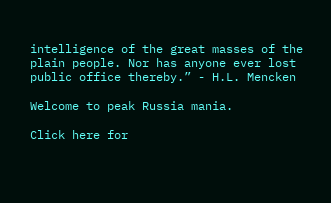intelligence of the great masses of the plain people. Nor has anyone ever lost public office thereby.” - H.L. Mencken

Welcome to peak Russia mania.

Click here for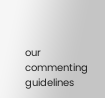our commenting guidelines